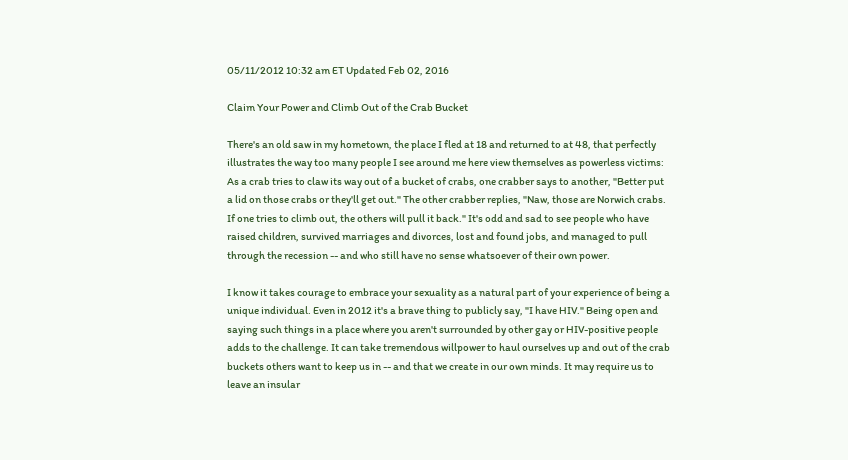05/11/2012 10:32 am ET Updated Feb 02, 2016

Claim Your Power and Climb Out of the Crab Bucket

There's an old saw in my hometown, the place I fled at 18 and returned to at 48, that perfectly illustrates the way too many people I see around me here view themselves as powerless victims: As a crab tries to claw its way out of a bucket of crabs, one crabber says to another, "Better put a lid on those crabs or they'll get out." The other crabber replies, "Naw, those are Norwich crabs. If one tries to climb out, the others will pull it back." It's odd and sad to see people who have raised children, survived marriages and divorces, lost and found jobs, and managed to pull through the recession -- and who still have no sense whatsoever of their own power.

I know it takes courage to embrace your sexuality as a natural part of your experience of being a unique individual. Even in 2012 it's a brave thing to publicly say, "I have HIV." Being open and saying such things in a place where you aren't surrounded by other gay or HIV-positive people adds to the challenge. It can take tremendous willpower to haul ourselves up and out of the crab buckets others want to keep us in -- and that we create in our own minds. It may require us to leave an insular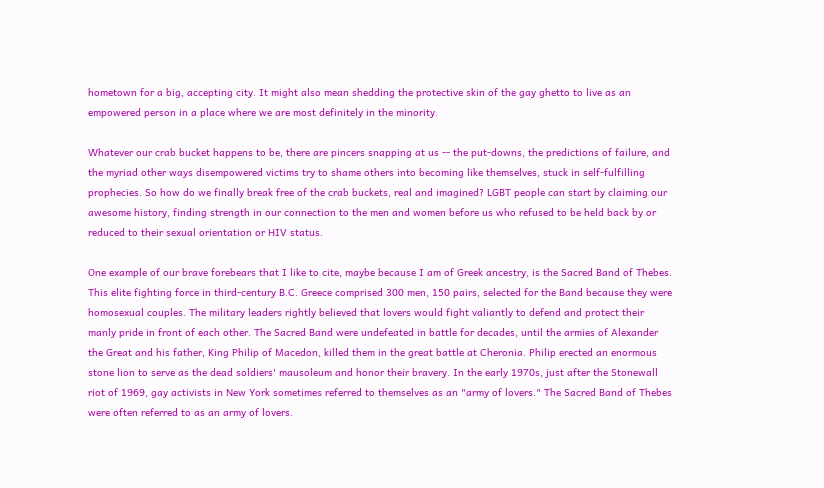hometown for a big, accepting city. It might also mean shedding the protective skin of the gay ghetto to live as an empowered person in a place where we are most definitely in the minority.

Whatever our crab bucket happens to be, there are pincers snapping at us -- the put-downs, the predictions of failure, and the myriad other ways disempowered victims try to shame others into becoming like themselves, stuck in self-fulfilling prophecies. So how do we finally break free of the crab buckets, real and imagined? LGBT people can start by claiming our awesome history, finding strength in our connection to the men and women before us who refused to be held back by or reduced to their sexual orientation or HIV status.

One example of our brave forebears that I like to cite, maybe because I am of Greek ancestry, is the Sacred Band of Thebes. This elite fighting force in third-century B.C. Greece comprised 300 men, 150 pairs, selected for the Band because they were homosexual couples. The military leaders rightly believed that lovers would fight valiantly to defend and protect their manly pride in front of each other. The Sacred Band were undefeated in battle for decades, until the armies of Alexander the Great and his father, King Philip of Macedon, killed them in the great battle at Cheronia. Philip erected an enormous stone lion to serve as the dead soldiers' mausoleum and honor their bravery. In the early 1970s, just after the Stonewall riot of 1969, gay activists in New York sometimes referred to themselves as an "army of lovers." The Sacred Band of Thebes were often referred to as an army of lovers.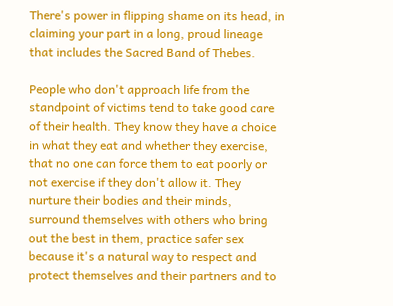There's power in flipping shame on its head, in claiming your part in a long, proud lineage that includes the Sacred Band of Thebes.

People who don't approach life from the standpoint of victims tend to take good care of their health. They know they have a choice in what they eat and whether they exercise, that no one can force them to eat poorly or not exercise if they don't allow it. They nurture their bodies and their minds, surround themselves with others who bring out the best in them, practice safer sex because it's a natural way to respect and protect themselves and their partners and to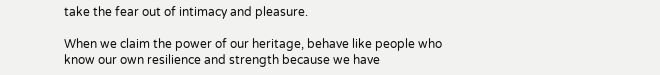take the fear out of intimacy and pleasure.

When we claim the power of our heritage, behave like people who know our own resilience and strength because we have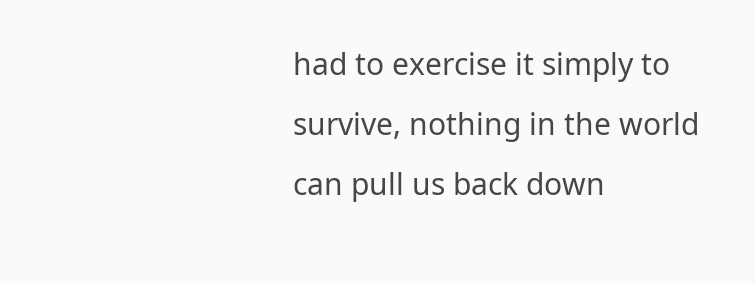had to exercise it simply to survive, nothing in the world can pull us back down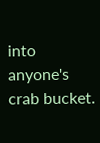into anyone's crab bucket.